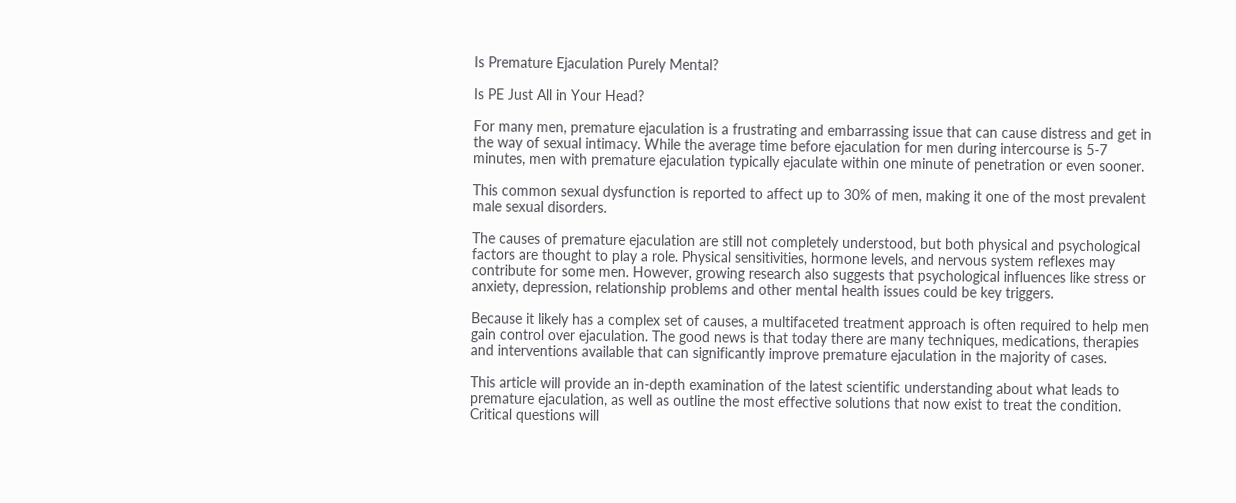Is Premature Ejaculation Purely Mental?

Is PE Just All in Your Head?

For many men, premature ejaculation is a frustrating and embarrassing issue that can cause distress and get in the way of sexual intimacy. While the average time before ejaculation for men during intercourse is 5-7 minutes, men with premature ejaculation typically ejaculate within one minute of penetration or even sooner.

This common sexual dysfunction is reported to affect up to 30% of men, making it one of the most prevalent male sexual disorders.

The causes of premature ejaculation are still not completely understood, but both physical and psychological factors are thought to play a role. Physical sensitivities, hormone levels, and nervous system reflexes may contribute for some men. However, growing research also suggests that psychological influences like stress or anxiety, depression, relationship problems and other mental health issues could be key triggers.

Because it likely has a complex set of causes, a multifaceted treatment approach is often required to help men gain control over ejaculation. The good news is that today there are many techniques, medications, therapies and interventions available that can significantly improve premature ejaculation in the majority of cases.

This article will provide an in-depth examination of the latest scientific understanding about what leads to premature ejaculation, as well as outline the most effective solutions that now exist to treat the condition. Critical questions will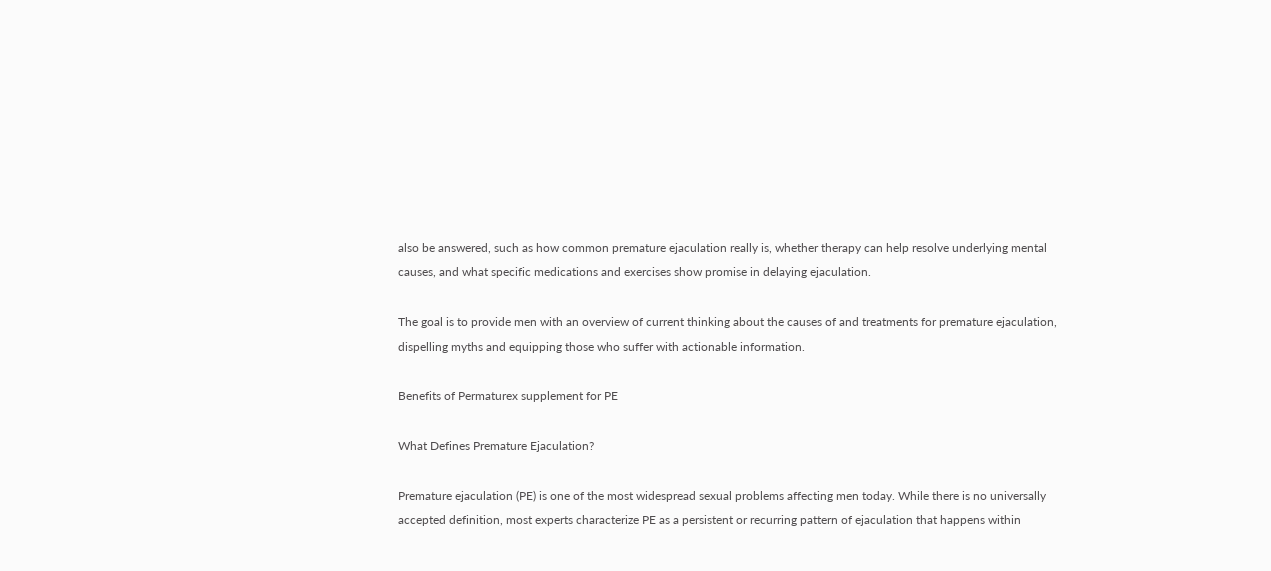also be answered, such as how common premature ejaculation really is, whether therapy can help resolve underlying mental causes, and what specific medications and exercises show promise in delaying ejaculation.

The goal is to provide men with an overview of current thinking about the causes of and treatments for premature ejaculation, dispelling myths and equipping those who suffer with actionable information.

Benefits of Permaturex supplement for PE

What Defines Premature Ejaculation?

Premature ejaculation (PE) is one of the most widespread sexual problems affecting men today. While there is no universally accepted definition, most experts characterize PE as a persistent or recurring pattern of ejaculation that happens within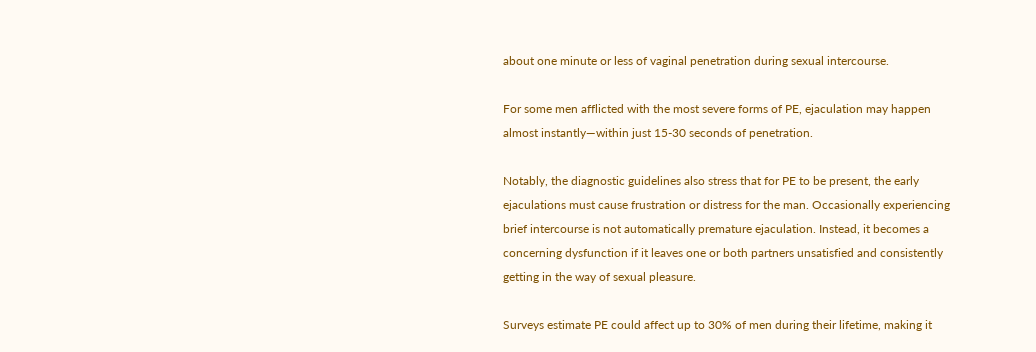about one minute or less of vaginal penetration during sexual intercourse.

For some men afflicted with the most severe forms of PE, ejaculation may happen almost instantly—within just 15-30 seconds of penetration.

Notably, the diagnostic guidelines also stress that for PE to be present, the early ejaculations must cause frustration or distress for the man. Occasionally experiencing brief intercourse is not automatically premature ejaculation. Instead, it becomes a concerning dysfunction if it leaves one or both partners unsatisfied and consistently getting in the way of sexual pleasure.

Surveys estimate PE could affect up to 30% of men during their lifetime, making it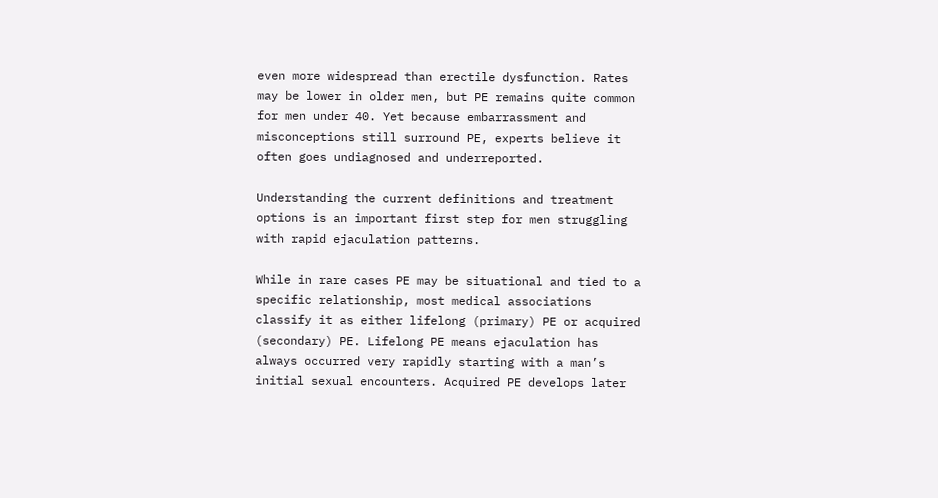even more widespread than erectile dysfunction. Rates may be lower in older men, but PE remains quite common for men under 40. Yet because embarrassment and misconceptions still surround PE, experts believe it often goes undiagnosed and underreported.

Understanding the current definitions and treatment options is an important first step for men struggling with rapid ejaculation patterns.

While in rare cases PE may be situational and tied to a specific relationship, most medical associations classify it as either lifelong (primary) PE or acquired (secondary) PE. Lifelong PE means ejaculation has always occurred very rapidly starting with a man’s initial sexual encounters. Acquired PE develops later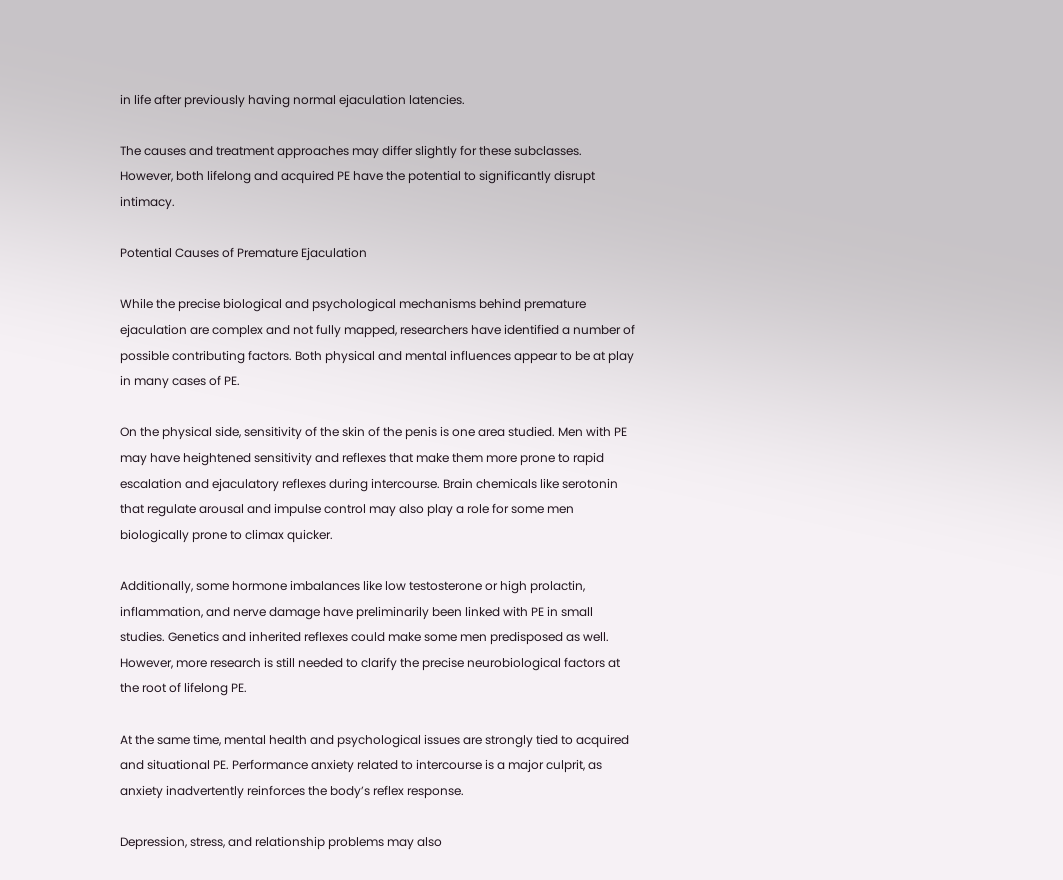in life after previously having normal ejaculation latencies.

The causes and treatment approaches may differ slightly for these subclasses. However, both lifelong and acquired PE have the potential to significantly disrupt intimacy.

Potential Causes of Premature Ejaculation

While the precise biological and psychological mechanisms behind premature ejaculation are complex and not fully mapped, researchers have identified a number of possible contributing factors. Both physical and mental influences appear to be at play in many cases of PE.

On the physical side, sensitivity of the skin of the penis is one area studied. Men with PE may have heightened sensitivity and reflexes that make them more prone to rapid escalation and ejaculatory reflexes during intercourse. Brain chemicals like serotonin that regulate arousal and impulse control may also play a role for some men biologically prone to climax quicker.

Additionally, some hormone imbalances like low testosterone or high prolactin, inflammation, and nerve damage have preliminarily been linked with PE in small studies. Genetics and inherited reflexes could make some men predisposed as well. However, more research is still needed to clarify the precise neurobiological factors at the root of lifelong PE.

At the same time, mental health and psychological issues are strongly tied to acquired and situational PE. Performance anxiety related to intercourse is a major culprit, as anxiety inadvertently reinforces the body’s reflex response.

Depression, stress, and relationship problems may also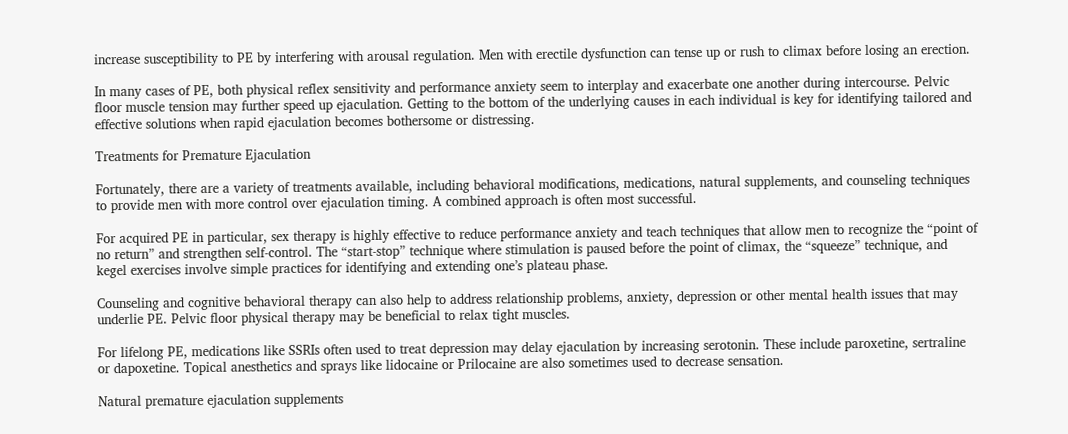increase susceptibility to PE by interfering with arousal regulation. Men with erectile dysfunction can tense up or rush to climax before losing an erection.

In many cases of PE, both physical reflex sensitivity and performance anxiety seem to interplay and exacerbate one another during intercourse. Pelvic floor muscle tension may further speed up ejaculation. Getting to the bottom of the underlying causes in each individual is key for identifying tailored and effective solutions when rapid ejaculation becomes bothersome or distressing.

Treatments for Premature Ejaculation

Fortunately, there are a variety of treatments available, including behavioral modifications, medications, natural supplements, and counseling techniques to provide men with more control over ejaculation timing. A combined approach is often most successful.

For acquired PE in particular, sex therapy is highly effective to reduce performance anxiety and teach techniques that allow men to recognize the “point of no return” and strengthen self-control. The “start-stop” technique where stimulation is paused before the point of climax, the “squeeze” technique, and kegel exercises involve simple practices for identifying and extending one’s plateau phase.

Counseling and cognitive behavioral therapy can also help to address relationship problems, anxiety, depression or other mental health issues that may underlie PE. Pelvic floor physical therapy may be beneficial to relax tight muscles.

For lifelong PE, medications like SSRIs often used to treat depression may delay ejaculation by increasing serotonin. These include paroxetine, sertraline or dapoxetine. Topical anesthetics and sprays like lidocaine or Prilocaine are also sometimes used to decrease sensation.

Natural premature ejaculation supplements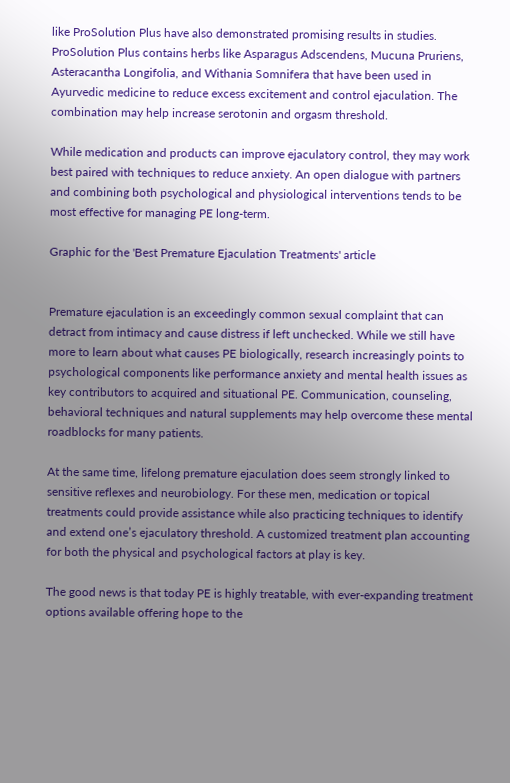like ProSolution Plus have also demonstrated promising results in studies. ProSolution Plus contains herbs like Asparagus Adscendens, Mucuna Pruriens, Asteracantha Longifolia, and Withania Somnifera that have been used in Ayurvedic medicine to reduce excess excitement and control ejaculation. The combination may help increase serotonin and orgasm threshold.

While medication and products can improve ejaculatory control, they may work best paired with techniques to reduce anxiety. An open dialogue with partners and combining both psychological and physiological interventions tends to be most effective for managing PE long-term.

Graphic for the 'Best Premature Ejaculation Treatments' article


Premature ejaculation is an exceedingly common sexual complaint that can detract from intimacy and cause distress if left unchecked. While we still have more to learn about what causes PE biologically, research increasingly points to psychological components like performance anxiety and mental health issues as key contributors to acquired and situational PE. Communication, counseling, behavioral techniques and natural supplements may help overcome these mental roadblocks for many patients.

At the same time, lifelong premature ejaculation does seem strongly linked to sensitive reflexes and neurobiology. For these men, medication or topical treatments could provide assistance while also practicing techniques to identify and extend one’s ejaculatory threshold. A customized treatment plan accounting for both the physical and psychological factors at play is key.

The good news is that today PE is highly treatable, with ever-expanding treatment options available offering hope to the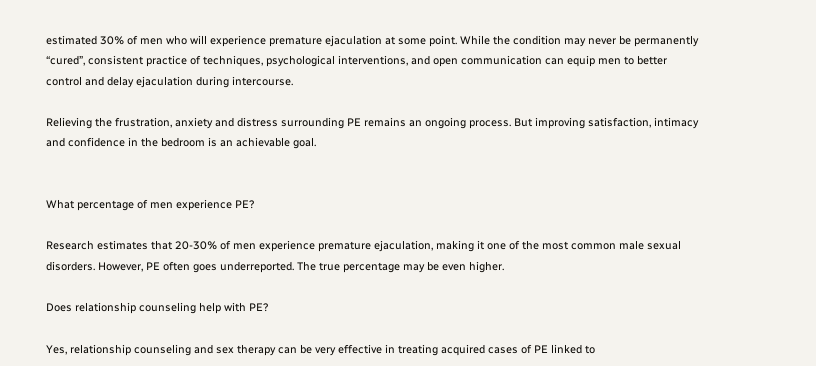estimated 30% of men who will experience premature ejaculation at some point. While the condition may never be permanently “cured”, consistent practice of techniques, psychological interventions, and open communication can equip men to better control and delay ejaculation during intercourse.

Relieving the frustration, anxiety and distress surrounding PE remains an ongoing process. But improving satisfaction, intimacy and confidence in the bedroom is an achievable goal.


What percentage of men experience PE?

Research estimates that 20-30% of men experience premature ejaculation, making it one of the most common male sexual disorders. However, PE often goes underreported. The true percentage may be even higher.

Does relationship counseling help with PE?

Yes, relationship counseling and sex therapy can be very effective in treating acquired cases of PE linked to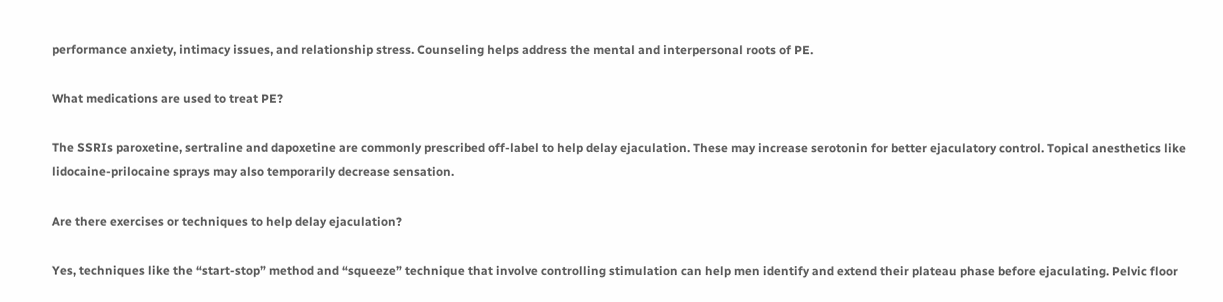performance anxiety, intimacy issues, and relationship stress. Counseling helps address the mental and interpersonal roots of PE.

What medications are used to treat PE?

The SSRIs paroxetine, sertraline and dapoxetine are commonly prescribed off-label to help delay ejaculation. These may increase serotonin for better ejaculatory control. Topical anesthetics like lidocaine-prilocaine sprays may also temporarily decrease sensation.

Are there exercises or techniques to help delay ejaculation?

Yes, techniques like the “start-stop” method and “squeeze” technique that involve controlling stimulation can help men identify and extend their plateau phase before ejaculating. Pelvic floor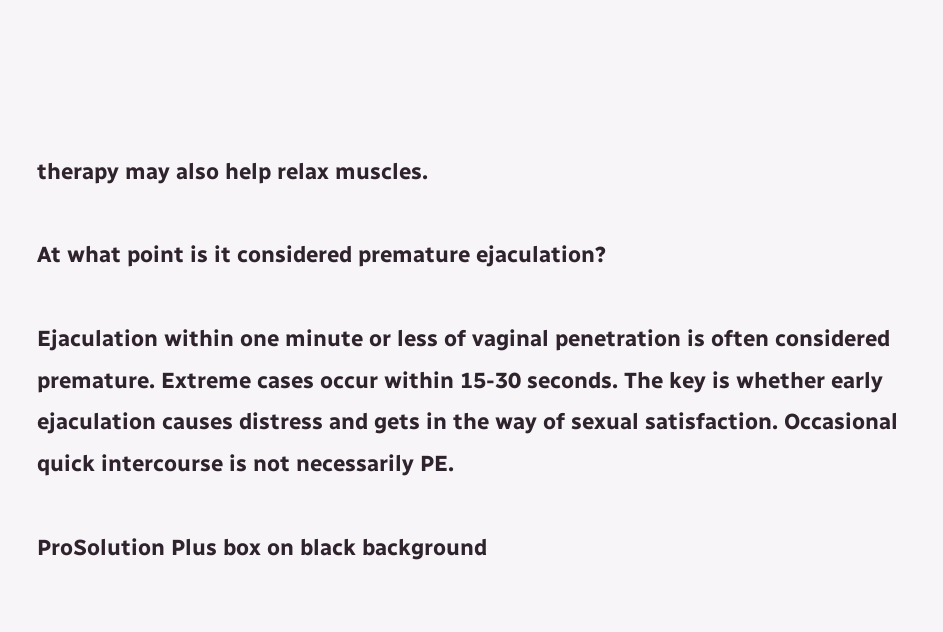therapy may also help relax muscles.

At what point is it considered premature ejaculation?

Ejaculation within one minute or less of vaginal penetration is often considered premature. Extreme cases occur within 15-30 seconds. The key is whether early ejaculation causes distress and gets in the way of sexual satisfaction. Occasional quick intercourse is not necessarily PE.

ProSolution Plus box on black background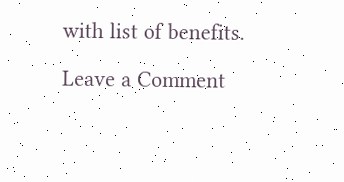with list of benefits.

Leave a Comment